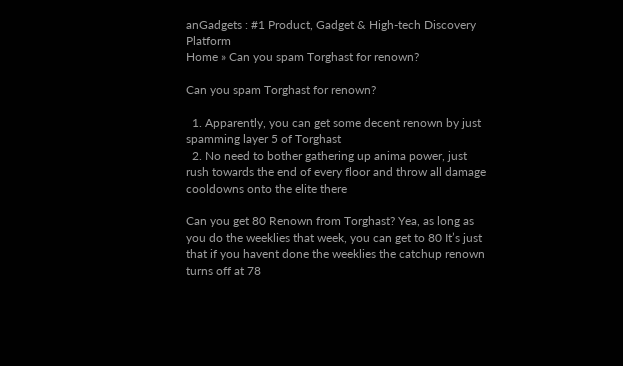anGadgets : #1 Product, Gadget & High-tech Discovery Platform
Home » Can you spam Torghast for renown?

Can you spam Torghast for renown?

  1. Apparently, you can get some decent renown by just spamming layer 5 of Torghast
  2. No need to bother gathering up anima power, just rush towards the end of every floor and throw all damage cooldowns onto the elite there

Can you get 80 Renown from Torghast? Yea, as long as you do the weeklies that week, you can get to 80 It’s just that if you havent done the weeklies the catchup renown turns off at 78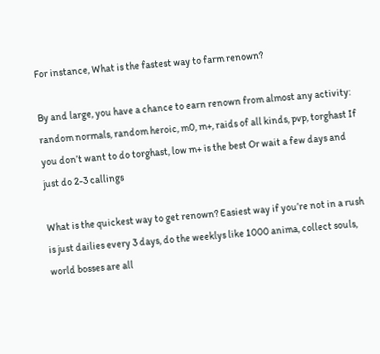For instance, What is the fastest way to farm renown?

By and large, you have a chance to earn renown from almost any activity: random normals, random heroic, m0, m+, raids of all kinds, pvp, torghast If you don’t want to do torghast, low m+ is the best Or wait a few days and just do 2-3 callings

What is the quickest way to get renown? Easiest way if you’re not in a rush is just dailies every 3 days, do the weeklys like 1000 anima, collect souls, world bosses are all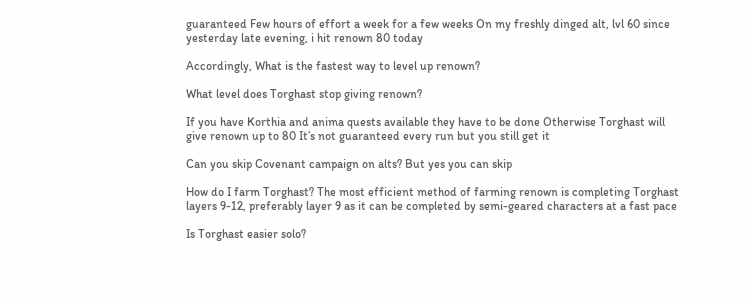guaranteed Few hours of effort a week for a few weeks On my freshly dinged alt, lvl 60 since yesterday late evening, i hit renown 80 today

Accordingly, What is the fastest way to level up renown?

What level does Torghast stop giving renown?

If you have Korthia and anima quests available they have to be done Otherwise Torghast will give renown up to 80 It’s not guaranteed every run but you still get it

Can you skip Covenant campaign on alts? But yes you can skip

How do I farm Torghast? The most efficient method of farming renown is completing Torghast layers 9-12, preferably layer 9 as it can be completed by semi-geared characters at a fast pace

Is Torghast easier solo?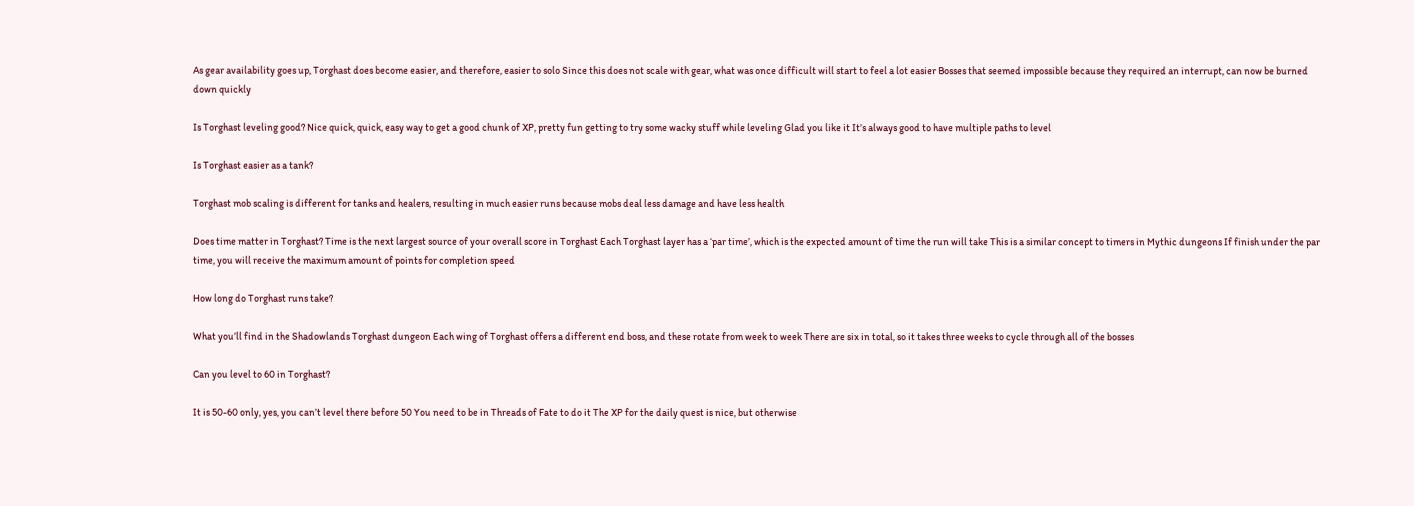As gear availability goes up, Torghast does become easier, and therefore, easier to solo Since this does not scale with gear, what was once difficult will start to feel a lot easier Bosses that seemed impossible because they required an interrupt, can now be burned down quickly

Is Torghast leveling good? Nice quick, quick, easy way to get a good chunk of XP, pretty fun getting to try some wacky stuff while leveling Glad you like it It’s always good to have multiple paths to level

Is Torghast easier as a tank?

Torghast mob scaling is different for tanks and healers, resulting in much easier runs because mobs deal less damage and have less health

Does time matter in Torghast? Time is the next largest source of your overall score in Torghast Each Torghast layer has a ‘par time’, which is the expected amount of time the run will take This is a similar concept to timers in Mythic dungeons If finish under the par time, you will receive the maximum amount of points for completion speed

How long do Torghast runs take?

What you’ll find in the Shadowlands Torghast dungeon Each wing of Torghast offers a different end boss, and these rotate from week to week There are six in total, so it takes three weeks to cycle through all of the bosses

Can you level to 60 in Torghast?

It is 50-60 only, yes, you can’t level there before 50 You need to be in Threads of Fate to do it The XP for the daily quest is nice, but otherwise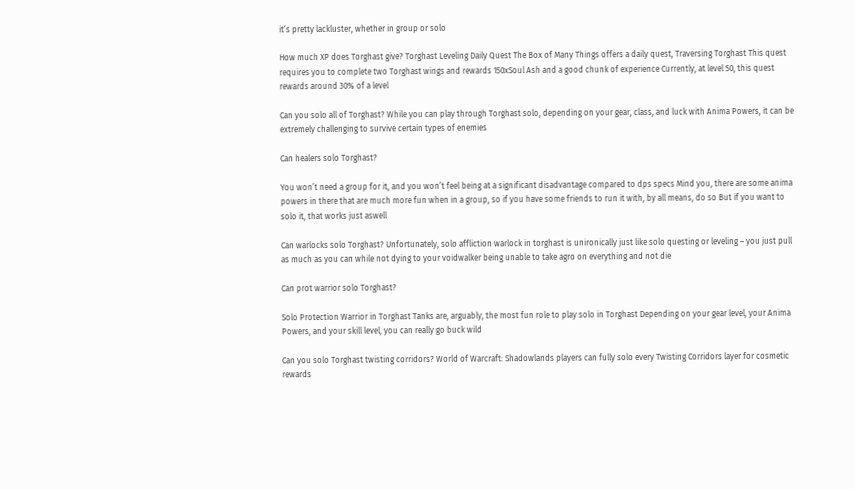it’s pretty lackluster, whether in group or solo

How much XP does Torghast give? Torghast Leveling Daily Quest The Box of Many Things offers a daily quest, Traversing Torghast This quest requires you to complete two Torghast wings and rewards 150xSoul Ash and a good chunk of experience Currently, at level 50, this quest rewards around 30% of a level

Can you solo all of Torghast? While you can play through Torghast solo, depending on your gear, class, and luck with Anima Powers, it can be extremely challenging to survive certain types of enemies

Can healers solo Torghast?

You won’t need a group for it, and you won’t feel being at a significant disadvantage compared to dps specs Mind you, there are some anima powers in there that are much more fun when in a group, so if you have some friends to run it with, by all means, do so But if you want to solo it, that works just aswell

Can warlocks solo Torghast? Unfortunately, solo affliction warlock in torghast is unironically just like solo questing or leveling – you just pull as much as you can while not dying to your voidwalker being unable to take agro on everything and not die

Can prot warrior solo Torghast?

Solo Protection Warrior in Torghast Tanks are, arguably, the most fun role to play solo in Torghast Depending on your gear level, your Anima Powers, and your skill level, you can really go buck wild

Can you solo Torghast twisting corridors? World of Warcraft: Shadowlands players can fully solo every Twisting Corridors layer for cosmetic rewards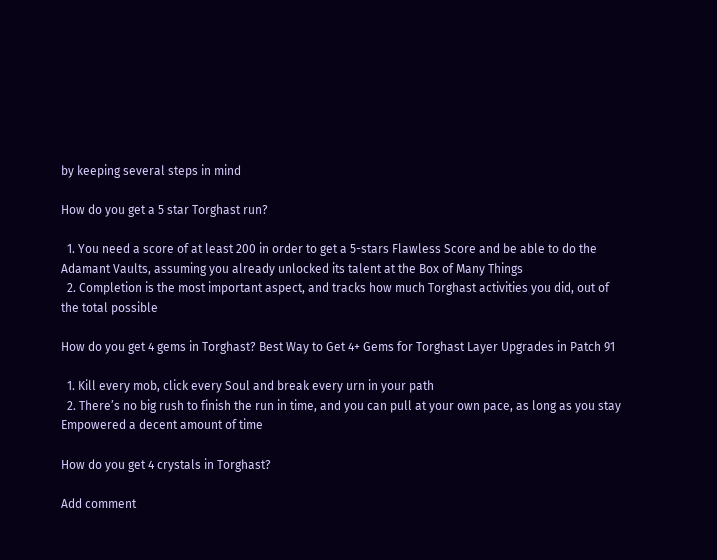by keeping several steps in mind

How do you get a 5 star Torghast run?

  1. You need a score of at least 200 in order to get a 5-stars Flawless Score and be able to do the Adamant Vaults, assuming you already unlocked its talent at the Box of Many Things
  2. Completion is the most important aspect, and tracks how much Torghast activities you did, out of the total possible

How do you get 4 gems in Torghast? Best Way to Get 4+ Gems for Torghast Layer Upgrades in Patch 91

  1. Kill every mob, click every Soul and break every urn in your path
  2. There’s no big rush to finish the run in time, and you can pull at your own pace, as long as you stay Empowered a decent amount of time

How do you get 4 crystals in Torghast?

Add comment